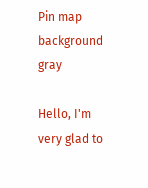Pin map background gray

Hello, I'm very glad to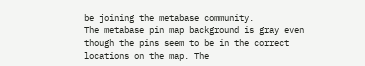be joining the metabase community.
The metabase pin map background is gray even though the pins seem to be in the correct locations on the map. The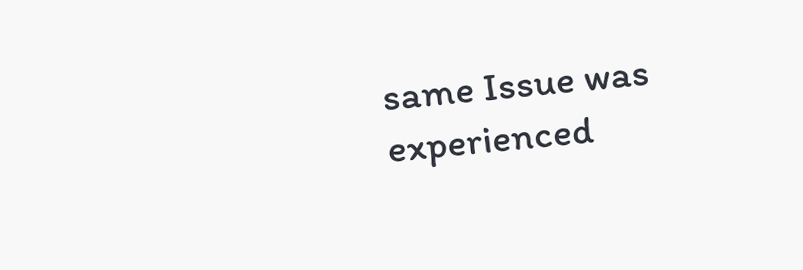same Issue was experienced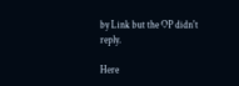by Link but the OP didn't reply.

Here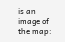is an image of the map: